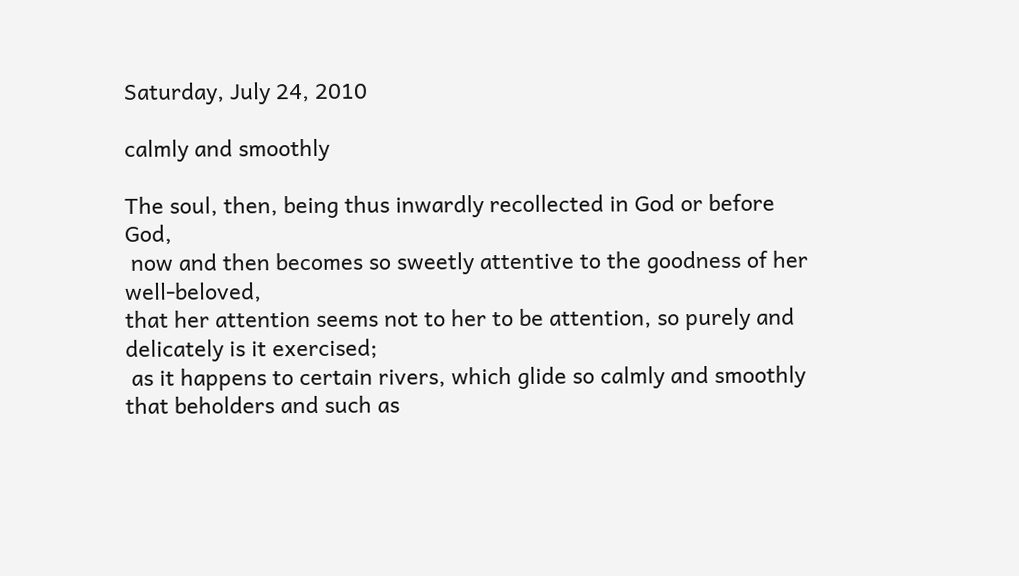Saturday, July 24, 2010

calmly and smoothly

The soul, then, being thus inwardly recollected in God or before God,
 now and then becomes so sweetly attentive to the goodness of her well-beloved,
that her attention seems not to her to be attention, so purely and delicately is it exercised;
 as it happens to certain rivers, which glide so calmly and smoothly
that beholders and such as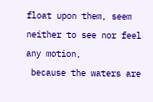float upon them, seem neither to see nor feel any motion,
 because the waters are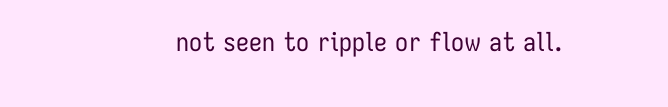not seen to ripple or flow at all.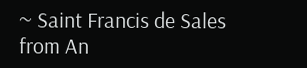~ Saint Francis de Sales
from An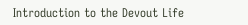Introduction to the Devout Life